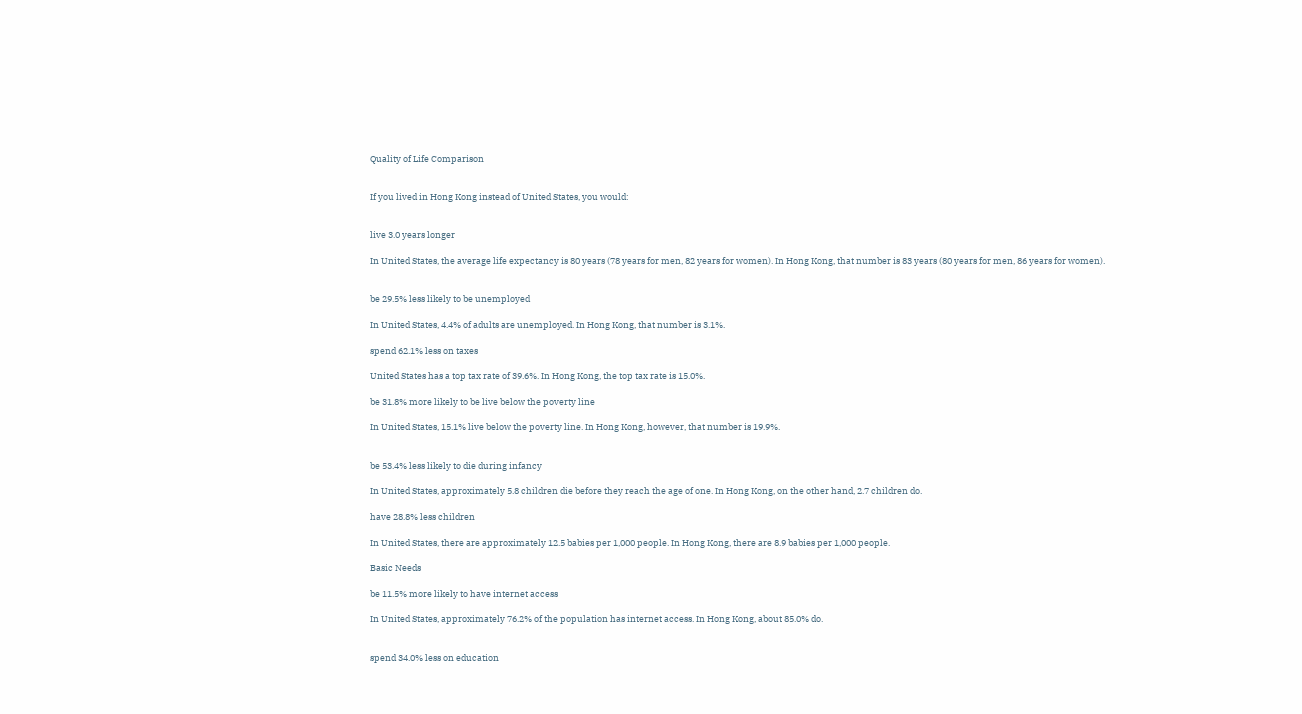Quality of Life Comparison


If you lived in Hong Kong instead of United States, you would:


live 3.0 years longer

In United States, the average life expectancy is 80 years (78 years for men, 82 years for women). In Hong Kong, that number is 83 years (80 years for men, 86 years for women).


be 29.5% less likely to be unemployed

In United States, 4.4% of adults are unemployed. In Hong Kong, that number is 3.1%.

spend 62.1% less on taxes

United States has a top tax rate of 39.6%. In Hong Kong, the top tax rate is 15.0%.

be 31.8% more likely to be live below the poverty line

In United States, 15.1% live below the poverty line. In Hong Kong, however, that number is 19.9%.


be 53.4% less likely to die during infancy

In United States, approximately 5.8 children die before they reach the age of one. In Hong Kong, on the other hand, 2.7 children do.

have 28.8% less children

In United States, there are approximately 12.5 babies per 1,000 people. In Hong Kong, there are 8.9 babies per 1,000 people.

Basic Needs

be 11.5% more likely to have internet access

In United States, approximately 76.2% of the population has internet access. In Hong Kong, about 85.0% do.


spend 34.0% less on education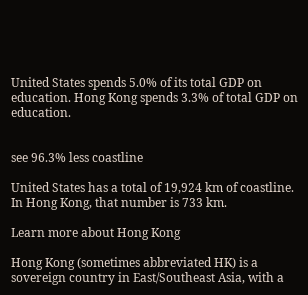United States spends 5.0% of its total GDP on education. Hong Kong spends 3.3% of total GDP on education.


see 96.3% less coastline

United States has a total of 19,924 km of coastline. In Hong Kong, that number is 733 km.

Learn more about Hong Kong

Hong Kong (sometimes abbreviated HK) is a sovereign country in East/Southeast Asia, with a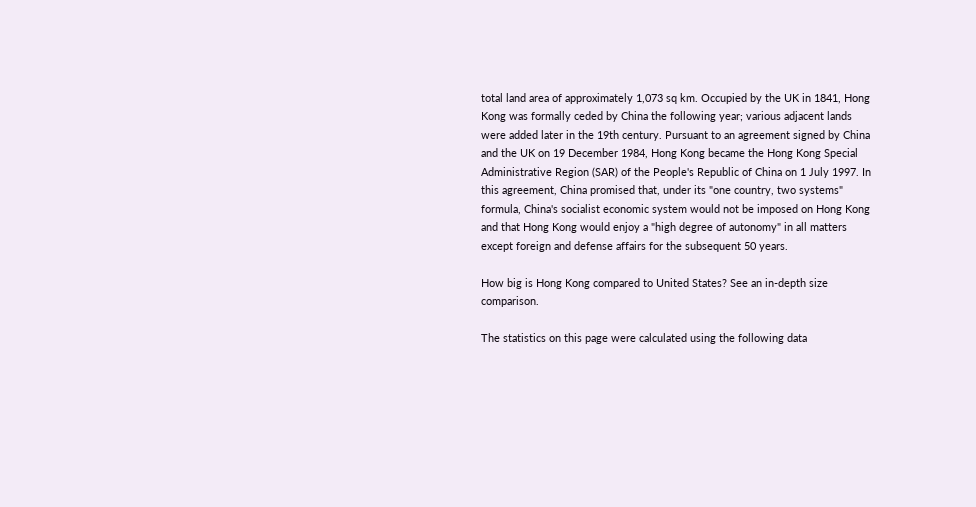total land area of approximately 1,073 sq km. Occupied by the UK in 1841, Hong Kong was formally ceded by China the following year; various adjacent lands were added later in the 19th century. Pursuant to an agreement signed by China and the UK on 19 December 1984, Hong Kong became the Hong Kong Special Administrative Region (SAR) of the People's Republic of China on 1 July 1997. In this agreement, China promised that, under its "one country, two systems" formula, China's socialist economic system would not be imposed on Hong Kong and that Hong Kong would enjoy a "high degree of autonomy" in all matters except foreign and defense affairs for the subsequent 50 years.

How big is Hong Kong compared to United States? See an in-depth size comparison.

The statistics on this page were calculated using the following data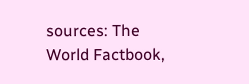sources: The World Factbook,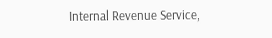Internal Revenue Service,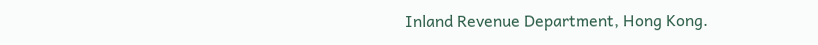Inland Revenue Department, Hong Kong.